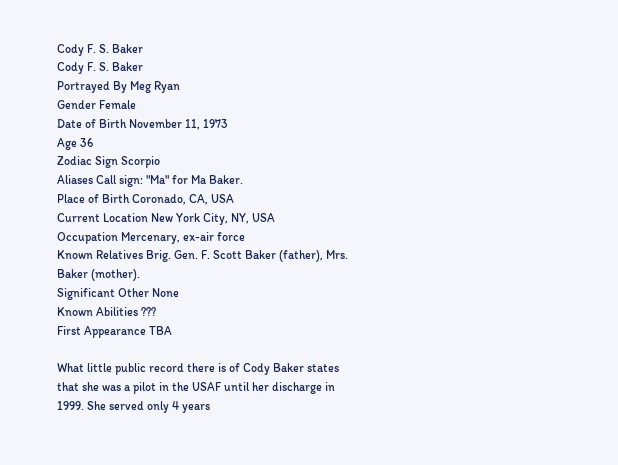Cody F. S. Baker
Cody F. S. Baker
Portrayed By Meg Ryan
Gender Female
Date of Birth November 11, 1973
Age 36
Zodiac Sign Scorpio
Aliases Call sign: "Ma" for Ma Baker.
Place of Birth Coronado, CA, USA
Current Location New York City, NY, USA
Occupation Mercenary, ex-air force
Known Relatives Brig. Gen. F. Scott Baker (father), Mrs. Baker (mother).
Significant Other None
Known Abilities ???
First Appearance TBA

What little public record there is of Cody Baker states that she was a pilot in the USAF until her discharge in 1999. She served only 4 years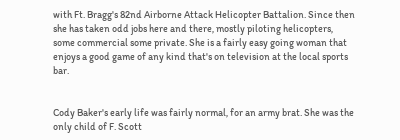with Ft. Bragg's 82nd Airborne Attack Helicopter Battalion. Since then she has taken odd jobs here and there, mostly piloting helicopters, some commercial some private. She is a fairly easy going woman that enjoys a good game of any kind that's on television at the local sports bar.


Cody Baker's early life was fairly normal, for an army brat. She was the only child of F. Scott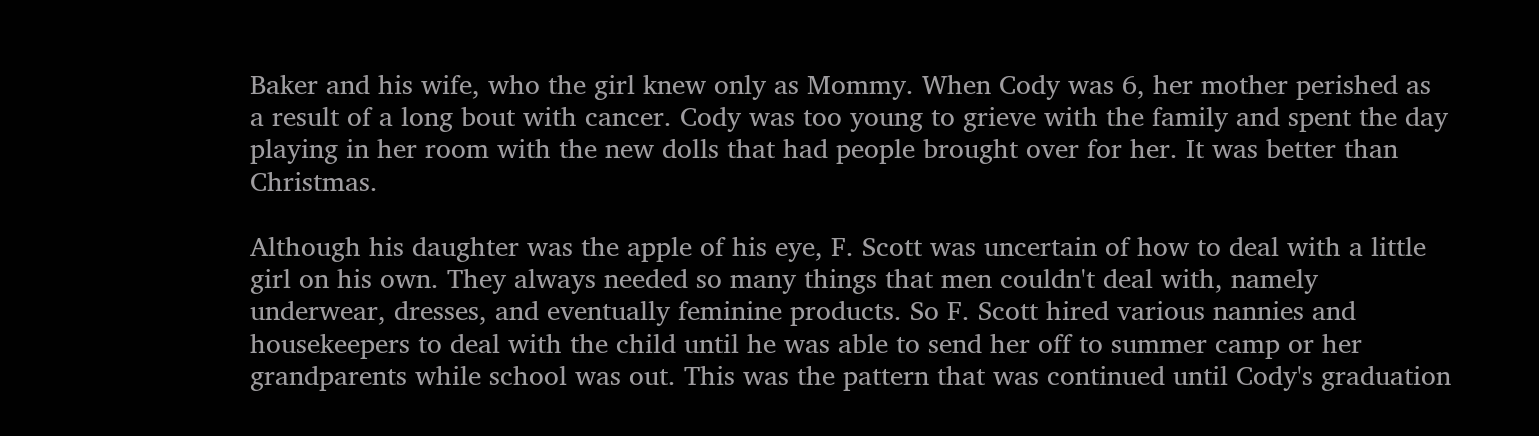Baker and his wife, who the girl knew only as Mommy. When Cody was 6, her mother perished as a result of a long bout with cancer. Cody was too young to grieve with the family and spent the day playing in her room with the new dolls that had people brought over for her. It was better than Christmas.

Although his daughter was the apple of his eye, F. Scott was uncertain of how to deal with a little girl on his own. They always needed so many things that men couldn't deal with, namely underwear, dresses, and eventually feminine products. So F. Scott hired various nannies and housekeepers to deal with the child until he was able to send her off to summer camp or her grandparents while school was out. This was the pattern that was continued until Cody's graduation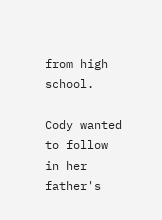from high school.

Cody wanted to follow in her father's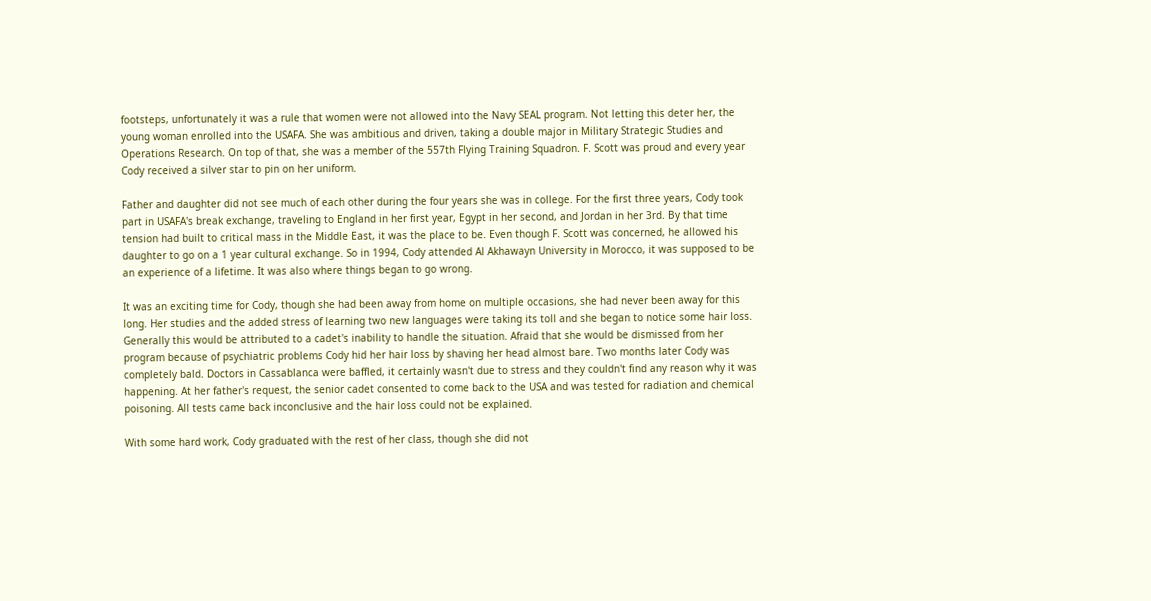footsteps, unfortunately it was a rule that women were not allowed into the Navy SEAL program. Not letting this deter her, the young woman enrolled into the USAFA. She was ambitious and driven, taking a double major in Military Strategic Studies and Operations Research. On top of that, she was a member of the 557th Flying Training Squadron. F. Scott was proud and every year Cody received a silver star to pin on her uniform.

Father and daughter did not see much of each other during the four years she was in college. For the first three years, Cody took part in USAFA's break exchange, traveling to England in her first year, Egypt in her second, and Jordan in her 3rd. By that time tension had built to critical mass in the Middle East, it was the place to be. Even though F. Scott was concerned, he allowed his daughter to go on a 1 year cultural exchange. So in 1994, Cody attended Al Akhawayn University in Morocco, it was supposed to be an experience of a lifetime. It was also where things began to go wrong.

It was an exciting time for Cody, though she had been away from home on multiple occasions, she had never been away for this long. Her studies and the added stress of learning two new languages were taking its toll and she began to notice some hair loss. Generally this would be attributed to a cadet's inability to handle the situation. Afraid that she would be dismissed from her program because of psychiatric problems Cody hid her hair loss by shaving her head almost bare. Two months later Cody was completely bald. Doctors in Cassablanca were baffled, it certainly wasn't due to stress and they couldn't find any reason why it was happening. At her father's request, the senior cadet consented to come back to the USA and was tested for radiation and chemical poisoning. All tests came back inconclusive and the hair loss could not be explained.

With some hard work, Cody graduated with the rest of her class, though she did not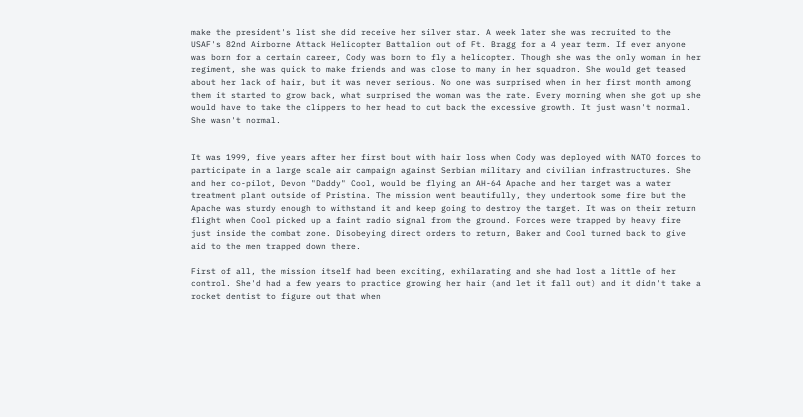make the president's list she did receive her silver star. A week later she was recruited to the USAF's 82nd Airborne Attack Helicopter Battalion out of Ft. Bragg for a 4 year term. If ever anyone was born for a certain career, Cody was born to fly a helicopter. Though she was the only woman in her regiment, she was quick to make friends and was close to many in her squadron. She would get teased about her lack of hair, but it was never serious. No one was surprised when in her first month among them it started to grow back, what surprised the woman was the rate. Every morning when she got up she would have to take the clippers to her head to cut back the excessive growth. It just wasn't normal. She wasn't normal.


It was 1999, five years after her first bout with hair loss when Cody was deployed with NATO forces to participate in a large scale air campaign against Serbian military and civilian infrastructures. She and her co-pilot, Devon "Daddy" Cool, would be flying an AH-64 Apache and her target was a water treatment plant outside of Pristina. The mission went beautifully, they undertook some fire but the Apache was sturdy enough to withstand it and keep going to destroy the target. It was on their return flight when Cool picked up a faint radio signal from the ground. Forces were trapped by heavy fire just inside the combat zone. Disobeying direct orders to return, Baker and Cool turned back to give aid to the men trapped down there.

First of all, the mission itself had been exciting, exhilarating and she had lost a little of her control. She'd had a few years to practice growing her hair (and let it fall out) and it didn't take a rocket dentist to figure out that when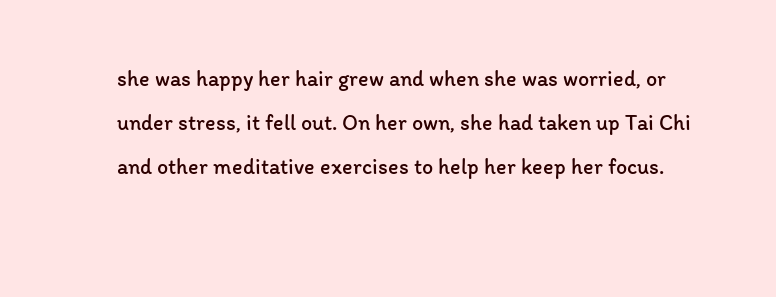she was happy her hair grew and when she was worried, or under stress, it fell out. On her own, she had taken up Tai Chi and other meditative exercises to help her keep her focus.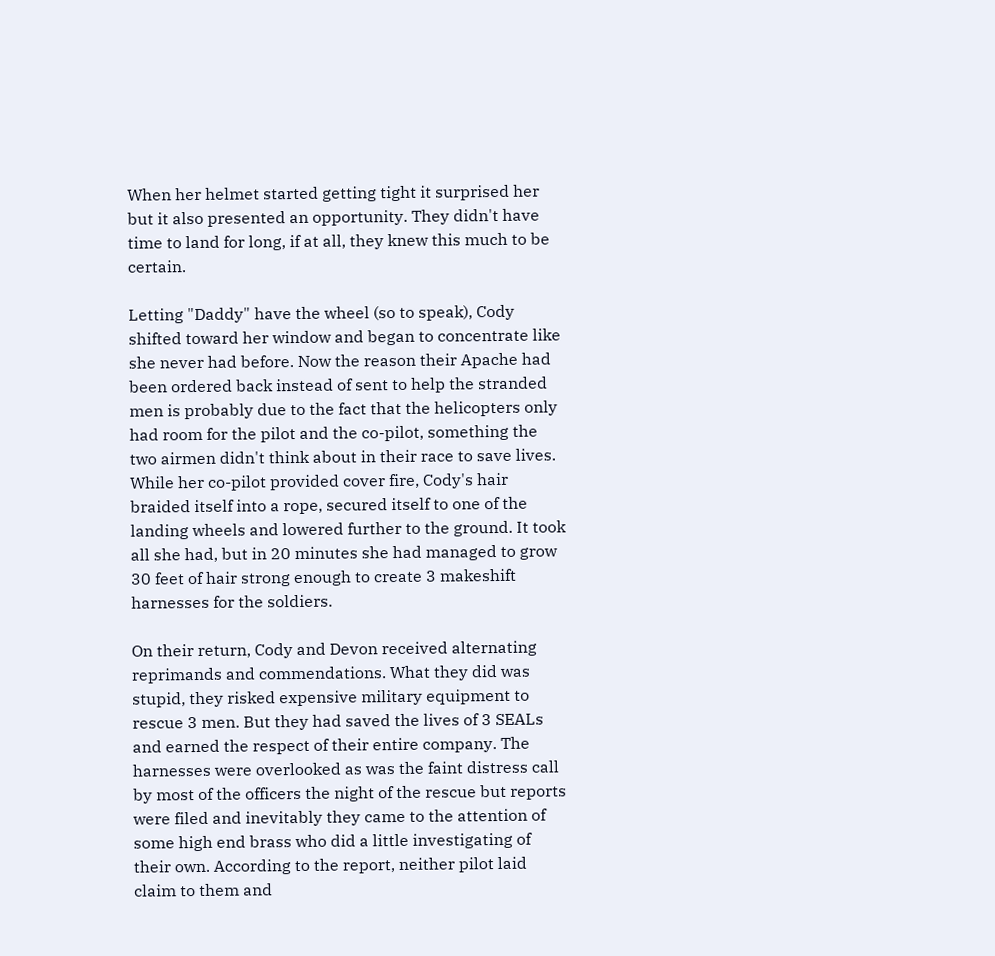When her helmet started getting tight it surprised her but it also presented an opportunity. They didn't have time to land for long, if at all, they knew this much to be certain.

Letting "Daddy" have the wheel (so to speak), Cody shifted toward her window and began to concentrate like she never had before. Now the reason their Apache had been ordered back instead of sent to help the stranded men is probably due to the fact that the helicopters only had room for the pilot and the co-pilot, something the two airmen didn't think about in their race to save lives. While her co-pilot provided cover fire, Cody's hair braided itself into a rope, secured itself to one of the landing wheels and lowered further to the ground. It took all she had, but in 20 minutes she had managed to grow 30 feet of hair strong enough to create 3 makeshift harnesses for the soldiers.

On their return, Cody and Devon received alternating reprimands and commendations. What they did was stupid, they risked expensive military equipment to rescue 3 men. But they had saved the lives of 3 SEALs and earned the respect of their entire company. The harnesses were overlooked as was the faint distress call by most of the officers the night of the rescue but reports were filed and inevitably they came to the attention of some high end brass who did a little investigating of their own. According to the report, neither pilot laid claim to them and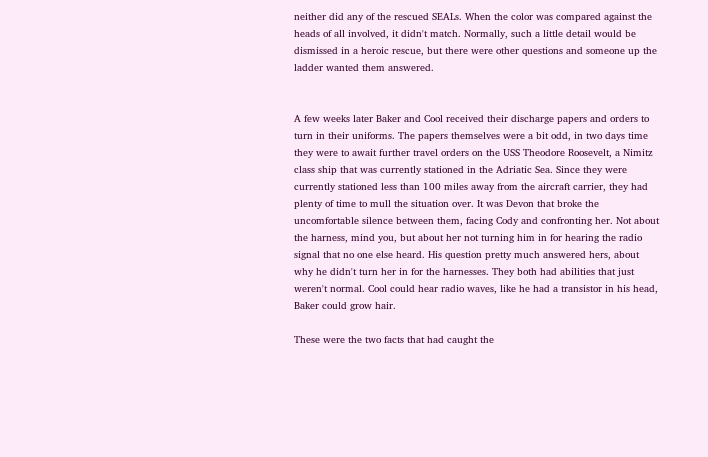neither did any of the rescued SEALs. When the color was compared against the heads of all involved, it didn't match. Normally, such a little detail would be dismissed in a heroic rescue, but there were other questions and someone up the ladder wanted them answered.


A few weeks later Baker and Cool received their discharge papers and orders to turn in their uniforms. The papers themselves were a bit odd, in two days time they were to await further travel orders on the USS Theodore Roosevelt, a Nimitz class ship that was currently stationed in the Adriatic Sea. Since they were currently stationed less than 100 miles away from the aircraft carrier, they had plenty of time to mull the situation over. It was Devon that broke the uncomfortable silence between them, facing Cody and confronting her. Not about the harness, mind you, but about her not turning him in for hearing the radio signal that no one else heard. His question pretty much answered hers, about why he didn't turn her in for the harnesses. They both had abilities that just weren't normal. Cool could hear radio waves, like he had a transistor in his head, Baker could grow hair.

These were the two facts that had caught the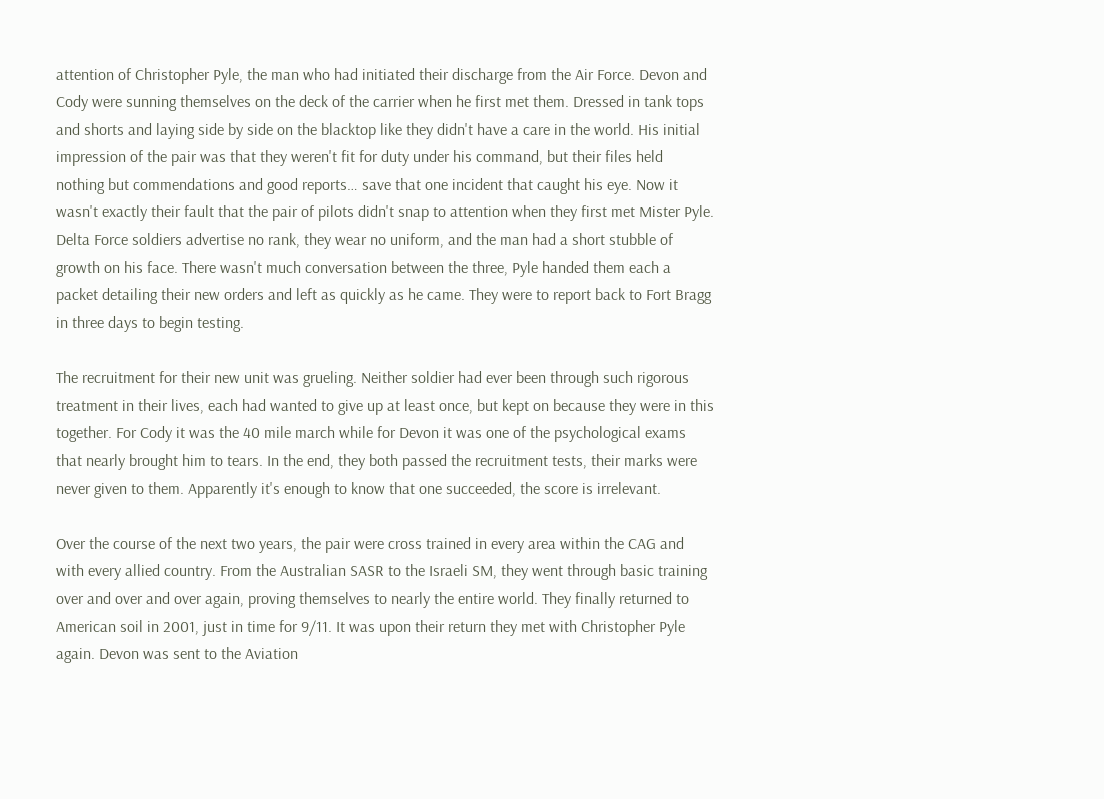attention of Christopher Pyle, the man who had initiated their discharge from the Air Force. Devon and Cody were sunning themselves on the deck of the carrier when he first met them. Dressed in tank tops and shorts and laying side by side on the blacktop like they didn't have a care in the world. His initial impression of the pair was that they weren't fit for duty under his command, but their files held nothing but commendations and good reports… save that one incident that caught his eye. Now it wasn't exactly their fault that the pair of pilots didn't snap to attention when they first met Mister Pyle. Delta Force soldiers advertise no rank, they wear no uniform, and the man had a short stubble of growth on his face. There wasn't much conversation between the three, Pyle handed them each a packet detailing their new orders and left as quickly as he came. They were to report back to Fort Bragg in three days to begin testing.

The recruitment for their new unit was grueling. Neither soldier had ever been through such rigorous treatment in their lives, each had wanted to give up at least once, but kept on because they were in this together. For Cody it was the 40 mile march while for Devon it was one of the psychological exams that nearly brought him to tears. In the end, they both passed the recruitment tests, their marks were never given to them. Apparently it's enough to know that one succeeded, the score is irrelevant.

Over the course of the next two years, the pair were cross trained in every area within the CAG and with every allied country. From the Australian SASR to the Israeli SM, they went through basic training over and over and over again, proving themselves to nearly the entire world. They finally returned to American soil in 2001, just in time for 9/11. It was upon their return they met with Christopher Pyle again. Devon was sent to the Aviation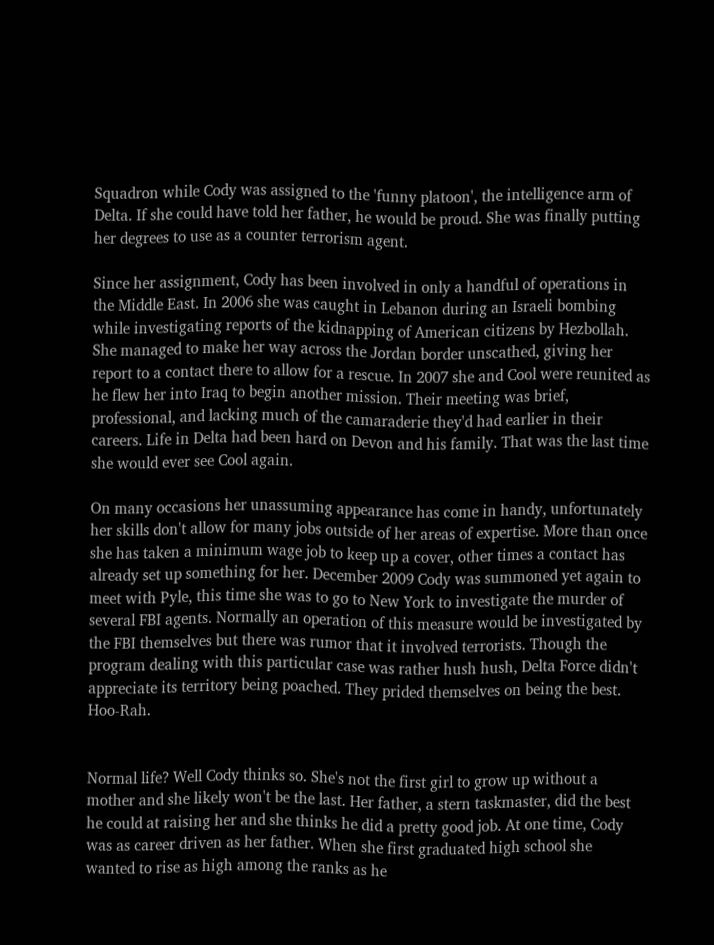Squadron while Cody was assigned to the 'funny platoon', the intelligence arm of Delta. If she could have told her father, he would be proud. She was finally putting her degrees to use as a counter terrorism agent.

Since her assignment, Cody has been involved in only a handful of operations in the Middle East. In 2006 she was caught in Lebanon during an Israeli bombing while investigating reports of the kidnapping of American citizens by Hezbollah. She managed to make her way across the Jordan border unscathed, giving her report to a contact there to allow for a rescue. In 2007 she and Cool were reunited as he flew her into Iraq to begin another mission. Their meeting was brief, professional, and lacking much of the camaraderie they'd had earlier in their careers. Life in Delta had been hard on Devon and his family. That was the last time she would ever see Cool again.

On many occasions her unassuming appearance has come in handy, unfortunately her skills don't allow for many jobs outside of her areas of expertise. More than once she has taken a minimum wage job to keep up a cover, other times a contact has already set up something for her. December 2009 Cody was summoned yet again to meet with Pyle, this time she was to go to New York to investigate the murder of several FBI agents. Normally an operation of this measure would be investigated by the FBI themselves but there was rumor that it involved terrorists. Though the program dealing with this particular case was rather hush hush, Delta Force didn't appreciate its territory being poached. They prided themselves on being the best. Hoo-Rah.


Normal life? Well Cody thinks so. She's not the first girl to grow up without a mother and she likely won't be the last. Her father, a stern taskmaster, did the best he could at raising her and she thinks he did a pretty good job. At one time, Cody was as career driven as her father. When she first graduated high school she wanted to rise as high among the ranks as he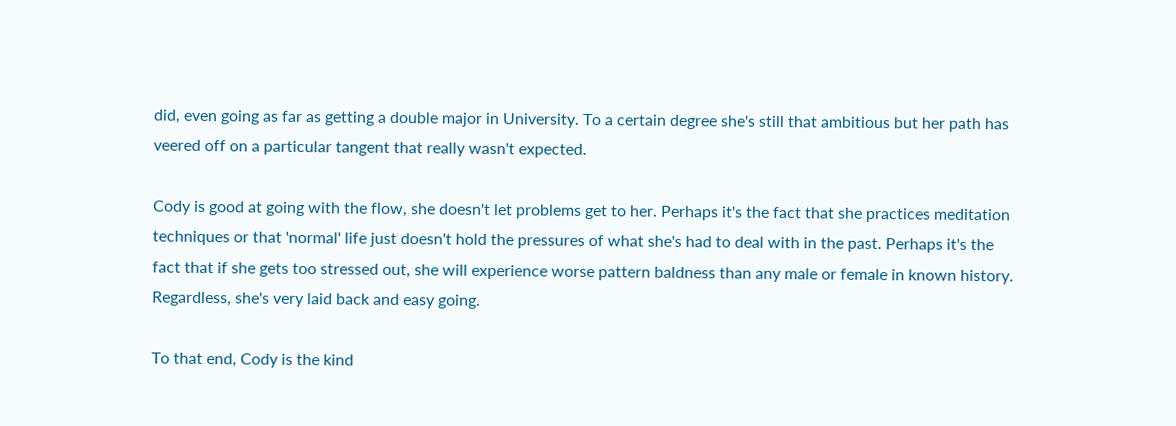did, even going as far as getting a double major in University. To a certain degree she's still that ambitious but her path has veered off on a particular tangent that really wasn't expected.

Cody is good at going with the flow, she doesn't let problems get to her. Perhaps it's the fact that she practices meditation techniques or that 'normal' life just doesn't hold the pressures of what she's had to deal with in the past. Perhaps it's the fact that if she gets too stressed out, she will experience worse pattern baldness than any male or female in known history. Regardless, she's very laid back and easy going.

To that end, Cody is the kind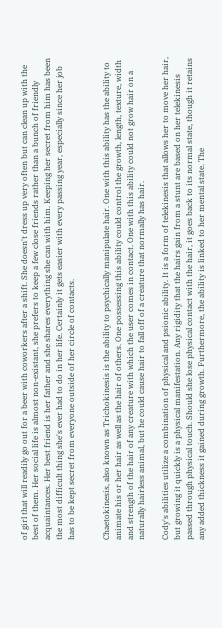of girl that will readily go out for a beer with coworkers after a shift. She doesn't dress up very often but can clean up with the best of them. Her social life is almost non-existant, she prefers to keep a few close friends rather than a bunch of friendly acquaintances. Her best friend is her father and she shares everything she can with him. Keeping her secret from him has been the most difficult thing she's ever had to do in her life. Certainly it gets easier with every passing year, especially since her job has to be kept secret from everyone outside of her circle of contacts.


Chaetokinesis, also known as Trichokinesis is the ability to psychically manipulate hair. One with this ability has the ability to animate his or her hair as well as the hair of others. One possessing this ability could control the growth, length, texture, width and strength of the hair of any creature with which the user comes in contact. One with this ability could not grow hair on a naturally hairless animal, but he could cause hair to fall off of a creature that normally has hair.

Cody's abilities utilize a combination of physical and psionic ability. It is a form of telekinesis that allows her to move her hair, but growing it quickly is a physical manifestation. Any rigidity that the hairs gain from a stunt are based on her telekinesis passed through physical touch. Should she lose physical contact with the hair, it goes back to its normal state, though it retains any added thickness it gained during growth. Furthermore, the ability is linked to her mental state. The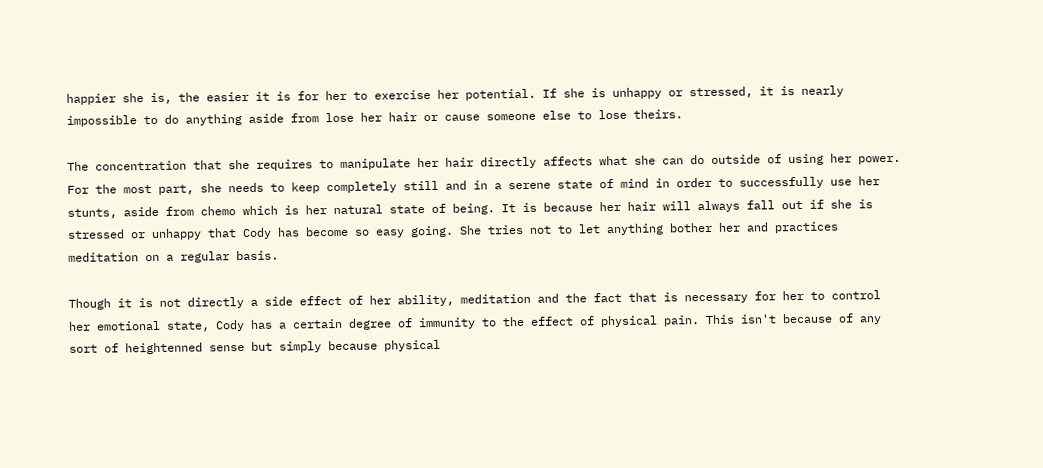happier she is, the easier it is for her to exercise her potential. If she is unhappy or stressed, it is nearly impossible to do anything aside from lose her hair or cause someone else to lose theirs.

The concentration that she requires to manipulate her hair directly affects what she can do outside of using her power. For the most part, she needs to keep completely still and in a serene state of mind in order to successfully use her stunts, aside from chemo which is her natural state of being. It is because her hair will always fall out if she is stressed or unhappy that Cody has become so easy going. She tries not to let anything bother her and practices meditation on a regular basis.

Though it is not directly a side effect of her ability, meditation and the fact that is necessary for her to control her emotional state, Cody has a certain degree of immunity to the effect of physical pain. This isn't because of any sort of heightenned sense but simply because physical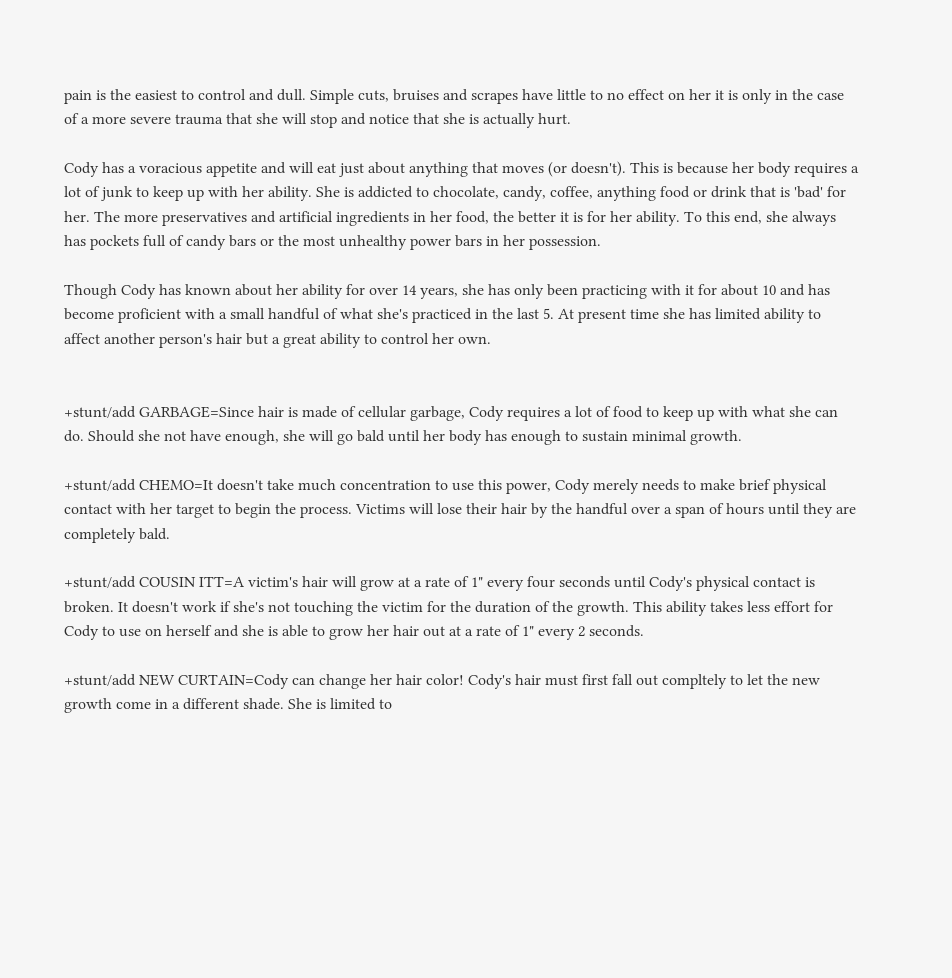pain is the easiest to control and dull. Simple cuts, bruises and scrapes have little to no effect on her it is only in the case of a more severe trauma that she will stop and notice that she is actually hurt.

Cody has a voracious appetite and will eat just about anything that moves (or doesn't). This is because her body requires a lot of junk to keep up with her ability. She is addicted to chocolate, candy, coffee, anything food or drink that is 'bad' for her. The more preservatives and artificial ingredients in her food, the better it is for her ability. To this end, she always has pockets full of candy bars or the most unhealthy power bars in her possession.

Though Cody has known about her ability for over 14 years, she has only been practicing with it for about 10 and has become proficient with a small handful of what she's practiced in the last 5. At present time she has limited ability to affect another person's hair but a great ability to control her own.


+stunt/add GARBAGE=Since hair is made of cellular garbage, Cody requires a lot of food to keep up with what she can do. Should she not have enough, she will go bald until her body has enough to sustain minimal growth.

+stunt/add CHEMO=It doesn't take much concentration to use this power, Cody merely needs to make brief physical contact with her target to begin the process. Victims will lose their hair by the handful over a span of hours until they are completely bald.

+stunt/add COUSIN ITT=A victim's hair will grow at a rate of 1" every four seconds until Cody's physical contact is broken. It doesn't work if she's not touching the victim for the duration of the growth. This ability takes less effort for Cody to use on herself and she is able to grow her hair out at a rate of 1" every 2 seconds.

+stunt/add NEW CURTAIN=Cody can change her hair color! Cody's hair must first fall out compltely to let the new growth come in a different shade. She is limited to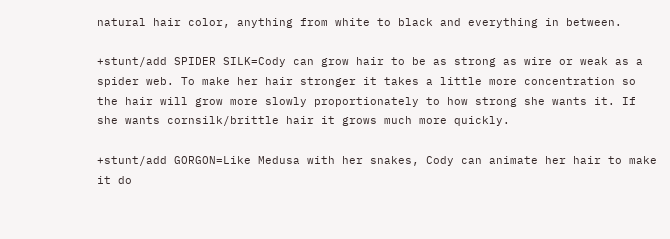natural hair color, anything from white to black and everything in between.

+stunt/add SPIDER SILK=Cody can grow hair to be as strong as wire or weak as a spider web. To make her hair stronger it takes a little more concentration so the hair will grow more slowly proportionately to how strong she wants it. If she wants cornsilk/brittle hair it grows much more quickly.

+stunt/add GORGON=Like Medusa with her snakes, Cody can animate her hair to make it do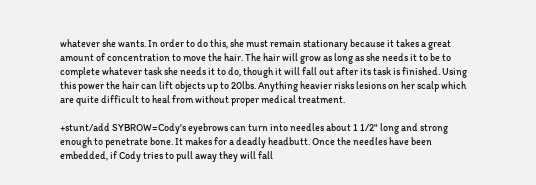whatever she wants. In order to do this, she must remain stationary because it takes a great amount of concentration to move the hair. The hair will grow as long as she needs it to be to complete whatever task she needs it to do, though it will fall out after its task is finished. Using this power the hair can lift objects up to 20lbs. Anything heavier risks lesions on her scalp which are quite difficult to heal from without proper medical treatment.

+stunt/add SYBROW=Cody's eyebrows can turn into needles about 1 1/2" long and strong enough to penetrate bone. It makes for a deadly headbutt. Once the needles have been embedded, if Cody tries to pull away they will fall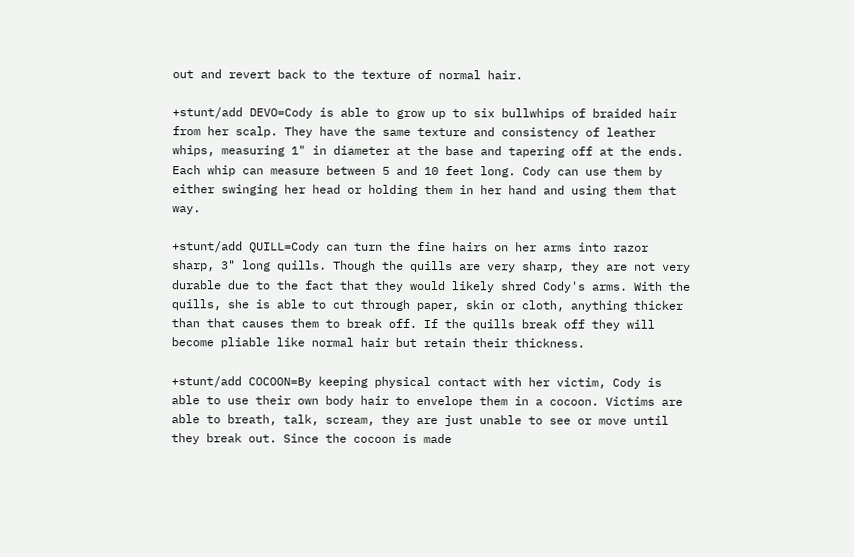out and revert back to the texture of normal hair.

+stunt/add DEVO=Cody is able to grow up to six bullwhips of braided hair from her scalp. They have the same texture and consistency of leather whips, measuring 1" in diameter at the base and tapering off at the ends. Each whip can measure between 5 and 10 feet long. Cody can use them by either swinging her head or holding them in her hand and using them that way.

+stunt/add QUILL=Cody can turn the fine hairs on her arms into razor sharp, 3" long quills. Though the quills are very sharp, they are not very durable due to the fact that they would likely shred Cody's arms. With the quills, she is able to cut through paper, skin or cloth, anything thicker than that causes them to break off. If the quills break off they will become pliable like normal hair but retain their thickness.

+stunt/add COCOON=By keeping physical contact with her victim, Cody is able to use their own body hair to envelope them in a cocoon. Victims are able to breath, talk, scream, they are just unable to see or move until they break out. Since the cocoon is made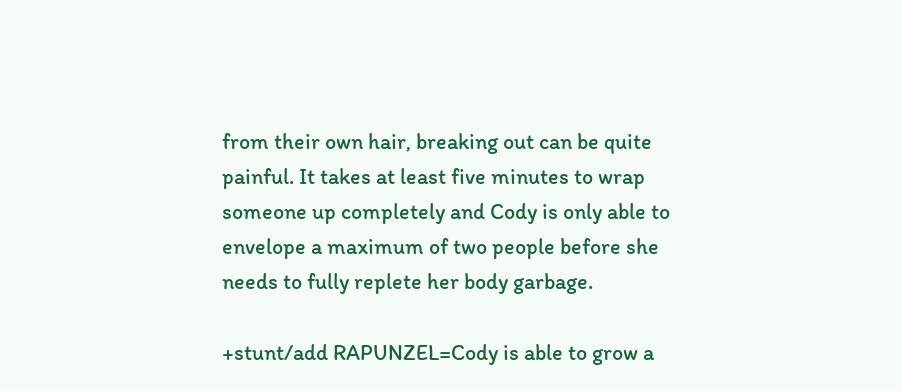from their own hair, breaking out can be quite painful. It takes at least five minutes to wrap someone up completely and Cody is only able to envelope a maximum of two people before she needs to fully replete her body garbage.

+stunt/add RAPUNZEL=Cody is able to grow a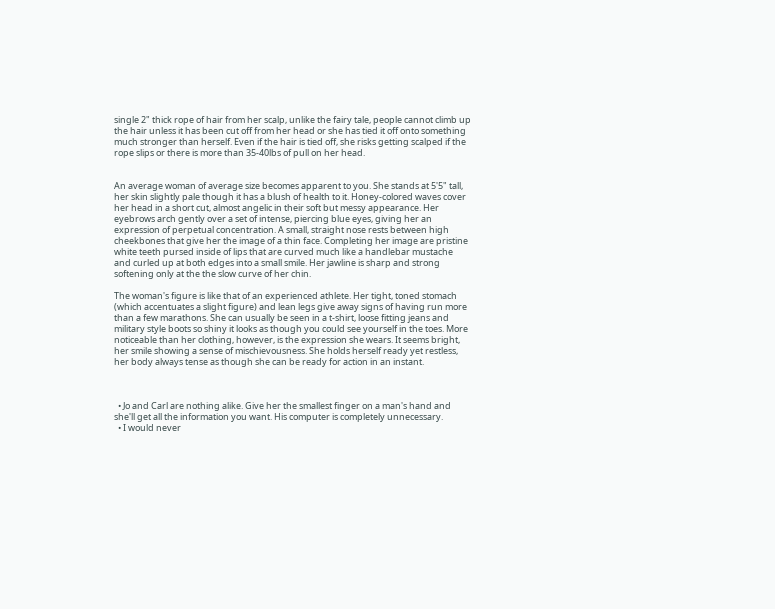single 2" thick rope of hair from her scalp, unlike the fairy tale, people cannot climb up the hair unless it has been cut off from her head or she has tied it off onto something much stronger than herself. Even if the hair is tied off, she risks getting scalped if the rope slips or there is more than 35-40lbs of pull on her head.


An average woman of average size becomes apparent to you. She stands at 5'5" tall, her skin slightly pale though it has a blush of health to it. Honey-colored waves cover her head in a short cut, almost angelic in their soft but messy appearance. Her eyebrows arch gently over a set of intense, piercing blue eyes, giving her an expression of perpetual concentration. A small, straight nose rests between high cheekbones that give her the image of a thin face. Completing her image are pristine white teeth pursed inside of lips that are curved much like a handlebar mustache and curled up at both edges into a small smile. Her jawline is sharp and strong softening only at the the slow curve of her chin.

The woman's figure is like that of an experienced athlete. Her tight, toned stomach (which accentuates a slight figure) and lean legs give away signs of having run more than a few marathons. She can usually be seen in a t-shirt, loose fitting jeans and military style boots so shiny it looks as though you could see yourself in the toes. More noticeable than her clothing, however, is the expression she wears. It seems bright, her smile showing a sense of mischievousness. She holds herself ready yet restless, her body always tense as though she can be ready for action in an instant.



  • Jo and Carl are nothing alike. Give her the smallest finger on a man's hand and she'll get all the information you want. His computer is completely unnecessary.
  • I would never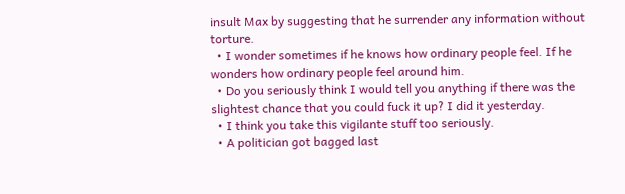insult Max by suggesting that he surrender any information without torture.
  • I wonder sometimes if he knows how ordinary people feel. If he wonders how ordinary people feel around him.
  • Do you seriously think I would tell you anything if there was the slightest chance that you could fuck it up? I did it yesterday.
  • I think you take this vigilante stuff too seriously.
  • A politician got bagged last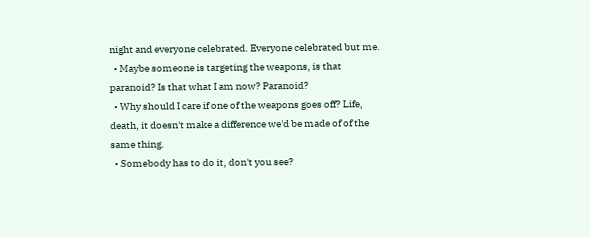night and everyone celebrated. Everyone celebrated but me.
  • Maybe someone is targeting the weapons, is that paranoid? Is that what I am now? Paranoid?
  • Why should I care if one of the weapons goes off? Life, death, it doesn't make a difference we'd be made of of the same thing.
  • Somebody has to do it, don't you see?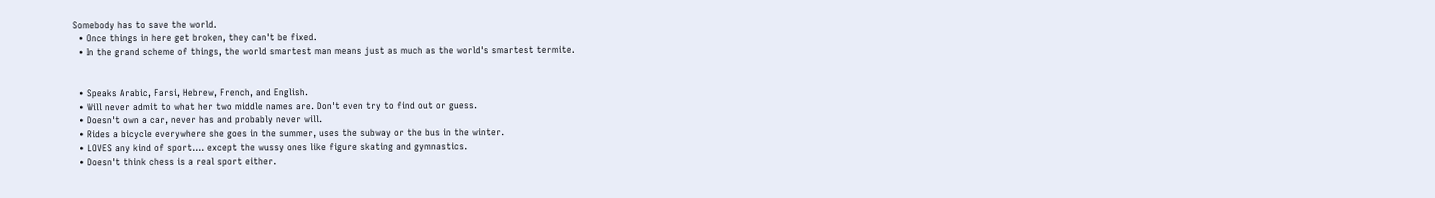Somebody has to save the world.
  • Once things in here get broken, they can't be fixed.
  • In the grand scheme of things, the world smartest man means just as much as the world's smartest termite.


  • Speaks Arabic, Farsi, Hebrew, French, and English.
  • Will never admit to what her two middle names are. Don't even try to find out or guess.
  • Doesn't own a car, never has and probably never will.
  • Rides a bicycle everywhere she goes in the summer, uses the subway or the bus in the winter.
  • LOVES any kind of sport…. except the wussy ones like figure skating and gymnastics.
  • Doesn't think chess is a real sport either.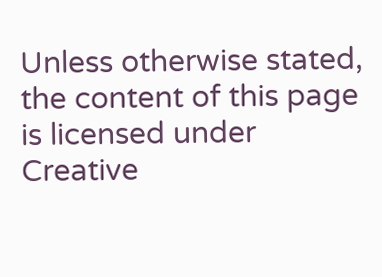Unless otherwise stated, the content of this page is licensed under Creative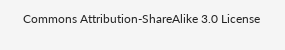Commons Attribution-ShareAlike 3.0 License